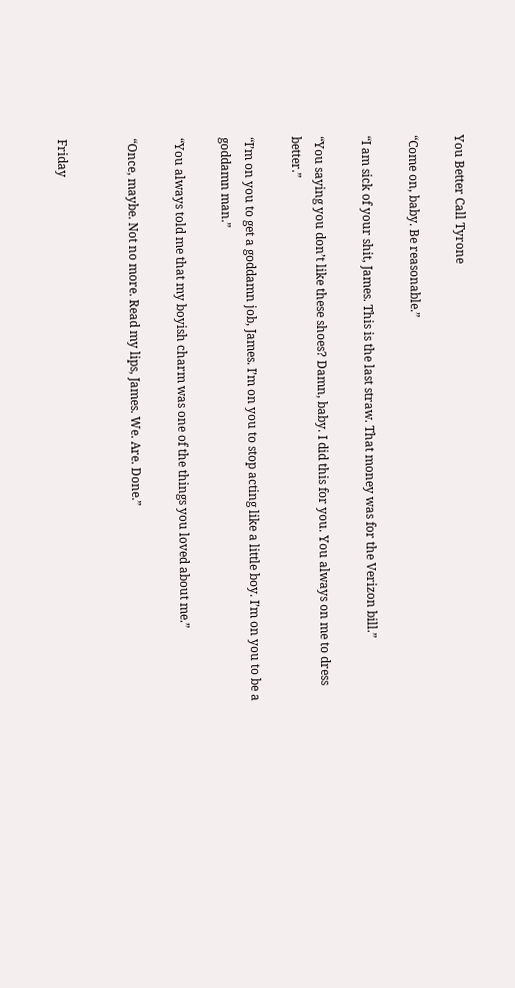You Better Call Tyrone

“Come on, baby. Be reasonable.”

“I am sick of your shit, James. This is the last straw. That money was for the Verizon bill.”

“You saying you don’t like these shoes? Damn, baby. I did this for you. You always on me to dress better.”

“I’m on you to get a goddamn job, James. I’m on you to stop acting like a little boy. I’m on you to be a goddamn man.”

“You always told me that my boyish charm was one of the things you loved about me.”

“Once, maybe. Not no more. Read my lips, James. We. Are. Done.”


Friday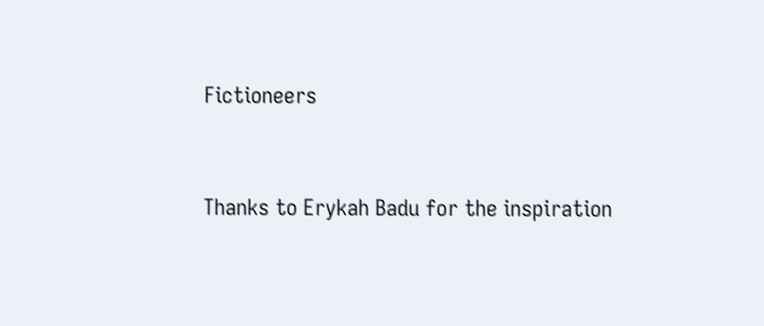Fictioneers


Thanks to Erykah Badu for the inspiration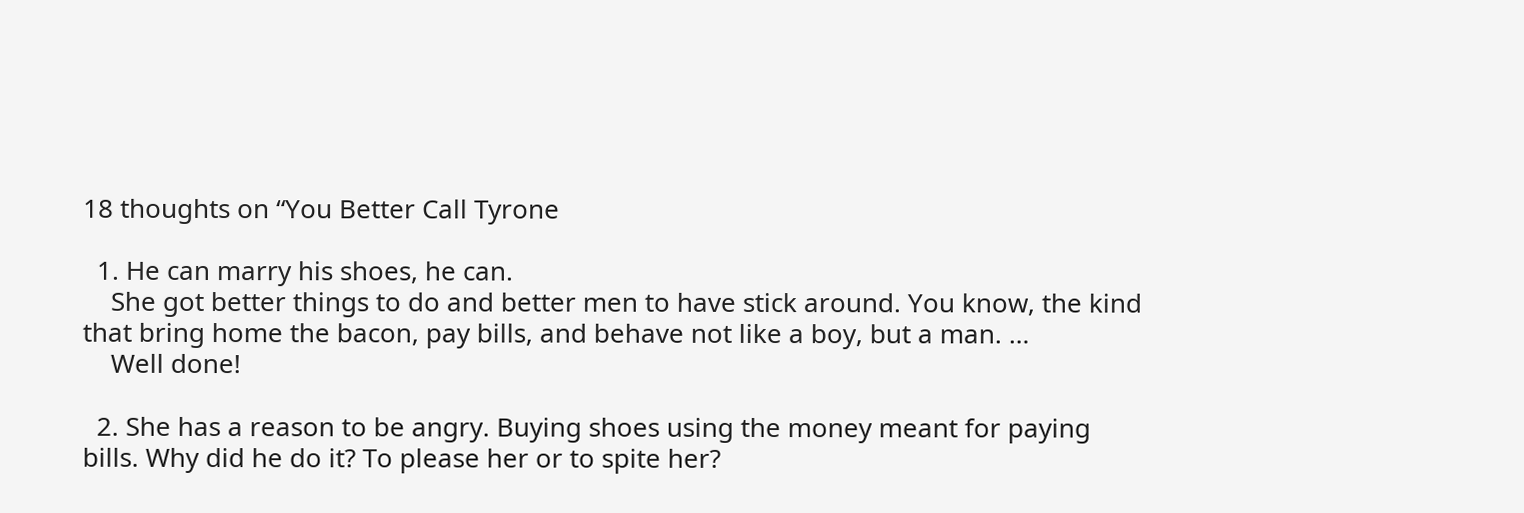18 thoughts on “You Better Call Tyrone

  1. He can marry his shoes, he can.
    She got better things to do and better men to have stick around. You know, the kind that bring home the bacon, pay bills, and behave not like a boy, but a man. …
    Well done!

  2. She has a reason to be angry. Buying shoes using the money meant for paying bills. Why did he do it? To please her or to spite her?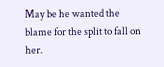May be he wanted the blame for the split to fall on her.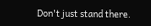Don't just stand there.